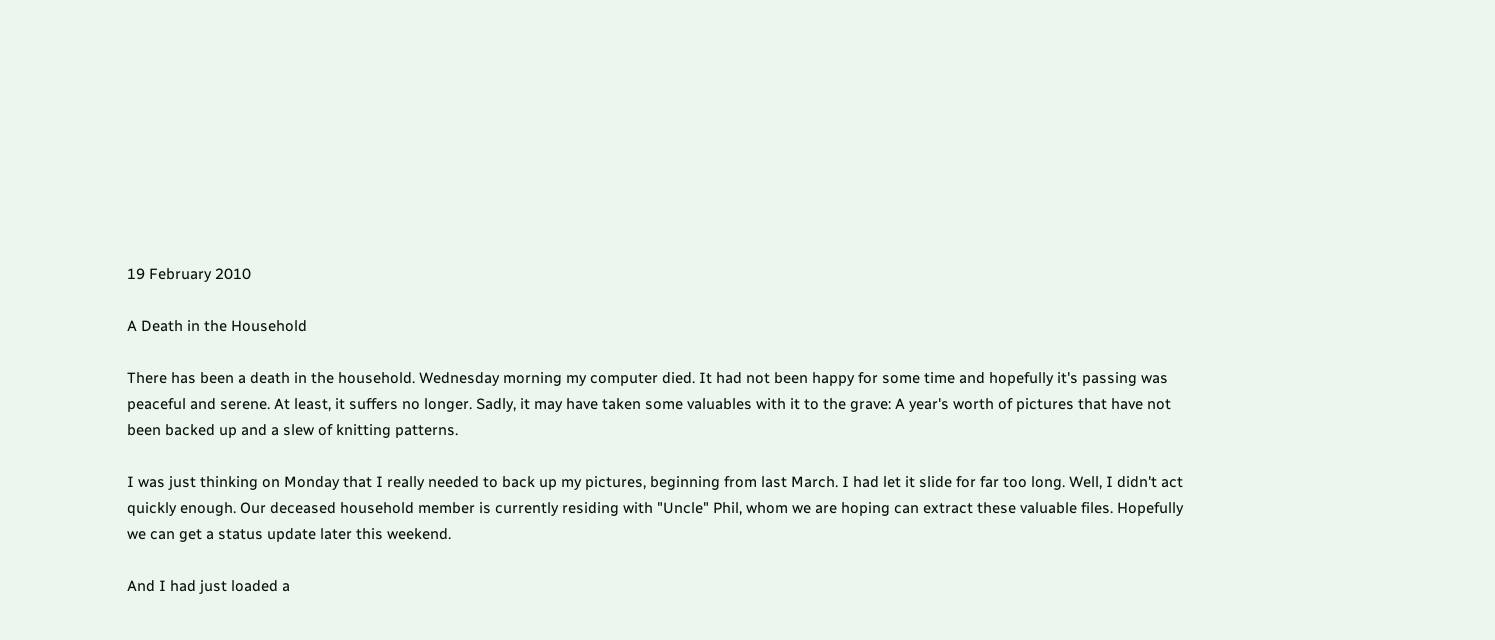19 February 2010

A Death in the Household

There has been a death in the household. Wednesday morning my computer died. It had not been happy for some time and hopefully it's passing was peaceful and serene. At least, it suffers no longer. Sadly, it may have taken some valuables with it to the grave: A year's worth of pictures that have not been backed up and a slew of knitting patterns.

I was just thinking on Monday that I really needed to back up my pictures, beginning from last March. I had let it slide for far too long. Well, I didn't act quickly enough. Our deceased household member is currently residing with "Uncle" Phil, whom we are hoping can extract these valuable files. Hopefully we can get a status update later this weekend.

And I had just loaded a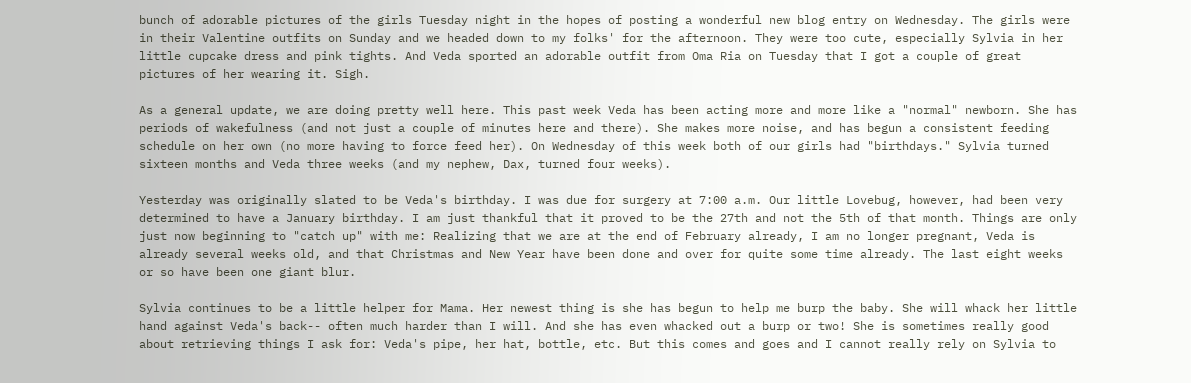bunch of adorable pictures of the girls Tuesday night in the hopes of posting a wonderful new blog entry on Wednesday. The girls were in their Valentine outfits on Sunday and we headed down to my folks' for the afternoon. They were too cute, especially Sylvia in her little cupcake dress and pink tights. And Veda sported an adorable outfit from Oma Ria on Tuesday that I got a couple of great pictures of her wearing it. Sigh.

As a general update, we are doing pretty well here. This past week Veda has been acting more and more like a "normal" newborn. She has periods of wakefulness (and not just a couple of minutes here and there). She makes more noise, and has begun a consistent feeding schedule on her own (no more having to force feed her). On Wednesday of this week both of our girls had "birthdays." Sylvia turned sixteen months and Veda three weeks (and my nephew, Dax, turned four weeks).

Yesterday was originally slated to be Veda's birthday. I was due for surgery at 7:00 a.m. Our little Lovebug, however, had been very determined to have a January birthday. I am just thankful that it proved to be the 27th and not the 5th of that month. Things are only just now beginning to "catch up" with me: Realizing that we are at the end of February already, I am no longer pregnant, Veda is already several weeks old, and that Christmas and New Year have been done and over for quite some time already. The last eight weeks or so have been one giant blur.

Sylvia continues to be a little helper for Mama. Her newest thing is she has begun to help me burp the baby. She will whack her little hand against Veda's back-- often much harder than I will. And she has even whacked out a burp or two! She is sometimes really good about retrieving things I ask for: Veda's pipe, her hat, bottle, etc. But this comes and goes and I cannot really rely on Sylvia to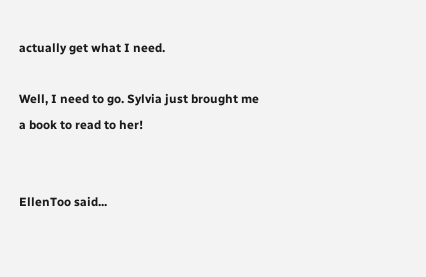actually get what I need.

Well, I need to go. Sylvia just brought me a book to read to her!


EllenToo said...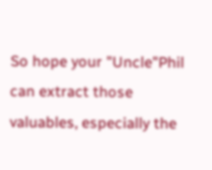So hope your "Uncle"Phil can extract those valuables, especially the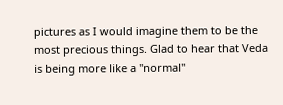pictures as I would imagine them to be the most precious things. Glad to hear that Veda is being more like a "normal"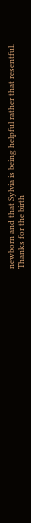newborn and that Sylvia is being helpful rather that resentful.
Thanks for the birth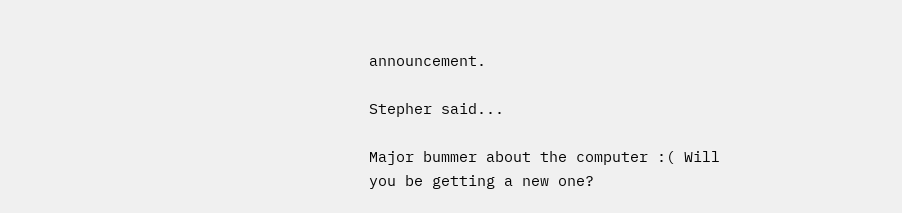announcement.

Stepher said...

Major bummer about the computer :( Will you be getting a new one?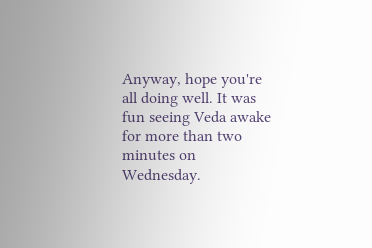Anyway, hope you're all doing well. It was fun seeing Veda awake for more than two minutes on Wednesday.